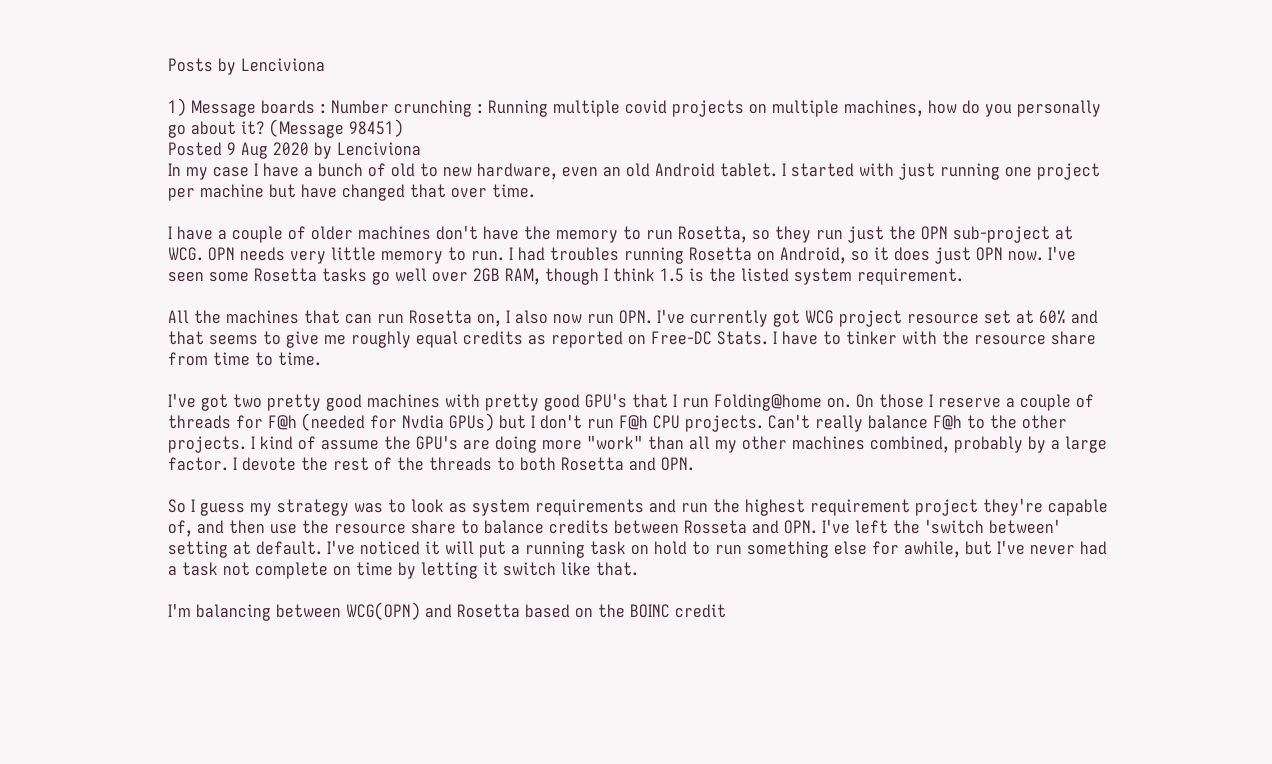Posts by Lenciviona

1) Message boards : Number crunching : Running multiple covid projects on multiple machines, how do you personally go about it? (Message 98451)
Posted 9 Aug 2020 by Lenciviona
In my case I have a bunch of old to new hardware, even an old Android tablet. I started with just running one project per machine but have changed that over time.

I have a couple of older machines don't have the memory to run Rosetta, so they run just the OPN sub-project at WCG. OPN needs very little memory to run. I had troubles running Rosetta on Android, so it does just OPN now. I've seen some Rosetta tasks go well over 2GB RAM, though I think 1.5 is the listed system requirement.

All the machines that can run Rosetta on, I also now run OPN. I've currently got WCG project resource set at 60% and that seems to give me roughly equal credits as reported on Free-DC Stats. I have to tinker with the resource share from time to time.

I've got two pretty good machines with pretty good GPU's that I run Folding@home on. On those I reserve a couple of threads for F@h (needed for Nvdia GPUs) but I don't run F@h CPU projects. Can't really balance F@h to the other projects. I kind of assume the GPU's are doing more "work" than all my other machines combined, probably by a large factor. I devote the rest of the threads to both Rosetta and OPN.

So I guess my strategy was to look as system requirements and run the highest requirement project they're capable of, and then use the resource share to balance credits between Rosseta and OPN. I've left the 'switch between' setting at default. I've noticed it will put a running task on hold to run something else for awhile, but I've never had a task not complete on time by letting it switch like that.

I'm balancing between WCG(OPN) and Rosetta based on the BOINC credit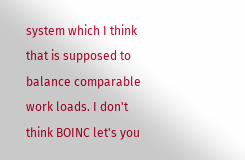system which I think that is supposed to balance comparable work loads. I don't think BOINC let's you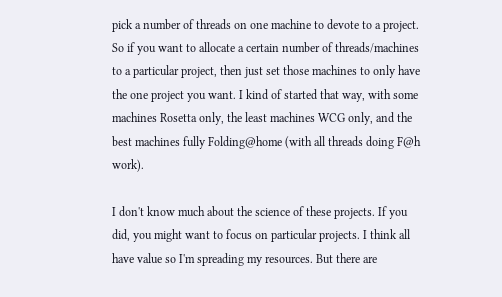pick a number of threads on one machine to devote to a project. So if you want to allocate a certain number of threads/machines to a particular project, then just set those machines to only have the one project you want. I kind of started that way, with some machines Rosetta only, the least machines WCG only, and the best machines fully Folding@home (with all threads doing F@h work).

I don't know much about the science of these projects. If you did, you might want to focus on particular projects. I think all have value so I'm spreading my resources. But there are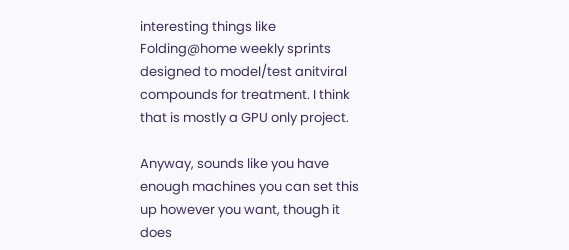interesting things like Folding@home weekly sprints designed to model/test anitviral compounds for treatment. I think that is mostly a GPU only project.

Anyway, sounds like you have enough machines you can set this up however you want, though it does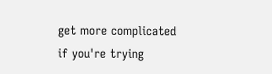get more complicated if you're trying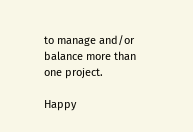to manage and/or balance more than one project.

Happy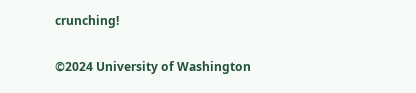crunching!

©2024 University of Washington